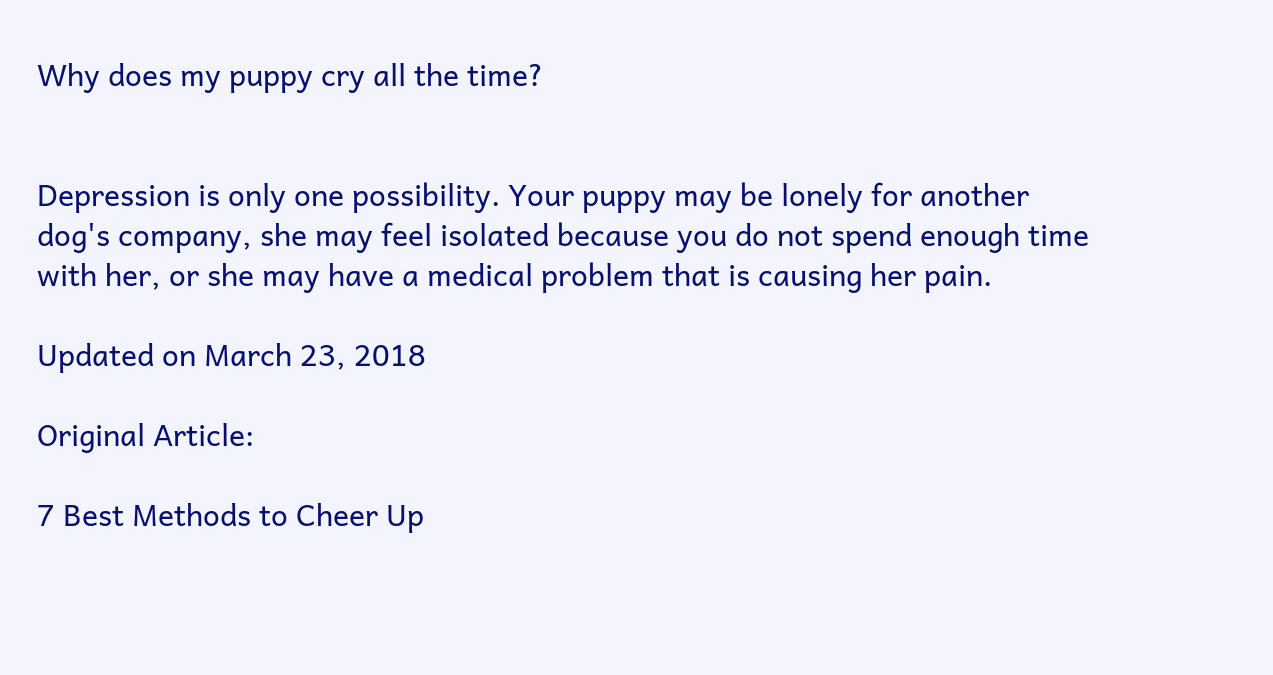Why does my puppy cry all the time?


Depression is only one possibility. Your puppy may be lonely for another dog's company, she may feel isolated because you do not spend enough time with her, or she may have a medical problem that is causing her pain.

Updated on March 23, 2018

Original Article:

7 Best Methods to Cheer Up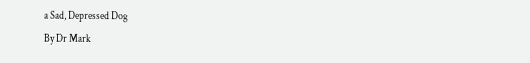a Sad, Depressed Dog
By Dr Mark